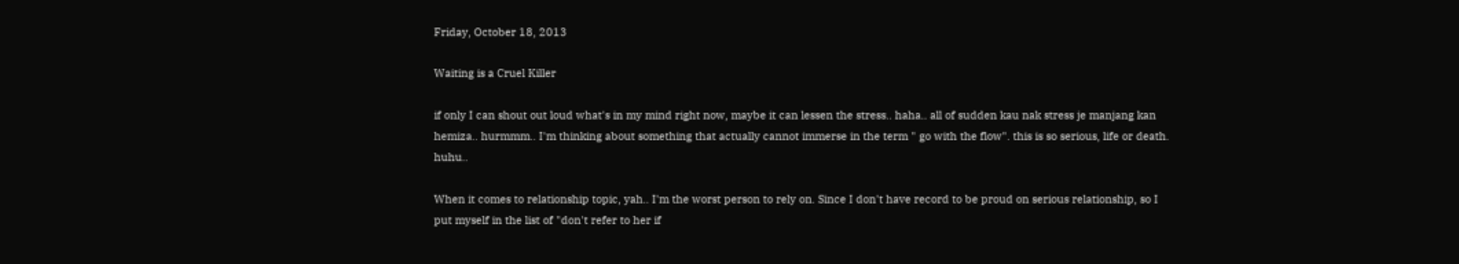Friday, October 18, 2013

Waiting is a Cruel Killer

if only I can shout out loud what's in my mind right now, maybe it can lessen the stress.. haha.. all of sudden kau nak stress je manjang kan hemiza.. hurmmm.. I'm thinking about something that actually cannot immerse in the term " go with the flow". this is so serious, life or death. huhu..

When it comes to relationship topic, yah.. I'm the worst person to rely on. Since I don't have record to be proud on serious relationship, so I put myself in the list of "don't refer to her if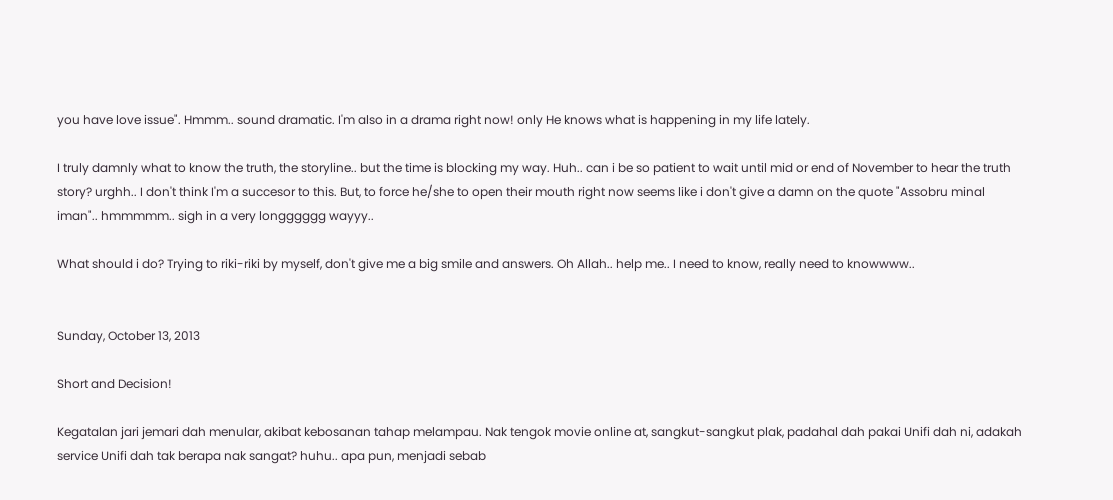you have love issue". Hmmm.. sound dramatic. I'm also in a drama right now! only He knows what is happening in my life lately.

I truly damnly what to know the truth, the storyline.. but the time is blocking my way. Huh.. can i be so patient to wait until mid or end of November to hear the truth story? urghh.. I don't think I'm a succesor to this. But, to force he/she to open their mouth right now seems like i don't give a damn on the quote "Assobru minal iman".. hmmmmm.. sigh in a very longggggg wayyy..

What should i do? Trying to riki-riki by myself, don't give me a big smile and answers. Oh Allah.. help me.. I need to know, really need to knowwww..


Sunday, October 13, 2013

Short and Decision!

Kegatalan jari jemari dah menular, akibat kebosanan tahap melampau. Nak tengok movie online at, sangkut-sangkut plak, padahal dah pakai Unifi dah ni, adakah service Unifi dah tak berapa nak sangat? huhu.. apa pun, menjadi sebab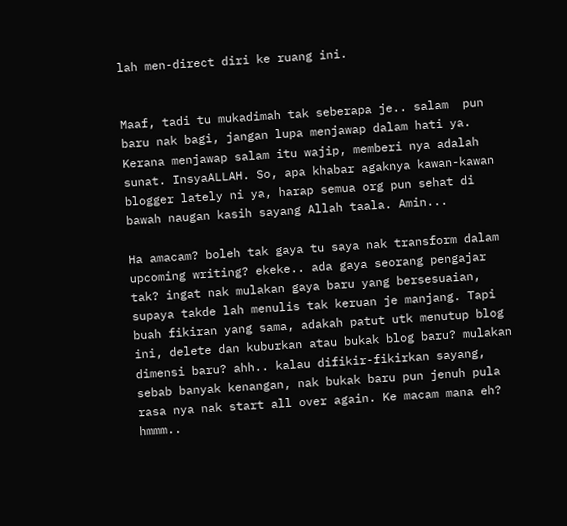lah men-direct diri ke ruang ini.


Maaf, tadi tu mukadimah tak seberapa je.. salam  pun baru nak bagi, jangan lupa menjawap dalam hati ya. Kerana menjawap salam itu wajip, memberi nya adalah sunat. InsyaALLAH. So, apa khabar agaknya kawan-kawan blogger lately ni ya, harap semua org pun sehat di bawah naugan kasih sayang Allah taala. Amin...

Ha amacam? boleh tak gaya tu saya nak transform dalam upcoming writing? ekeke.. ada gaya seorang pengajar tak? ingat nak mulakan gaya baru yang bersesuaian, supaya takde lah menulis tak keruan je manjang. Tapi buah fikiran yang sama, adakah patut utk menutup blog ini, delete dan kuburkan atau bukak blog baru? mulakan dimensi baru? ahh.. kalau difikir-fikirkan sayang, sebab banyak kenangan, nak bukak baru pun jenuh pula rasa nya nak start all over again. Ke macam mana eh? hmmm..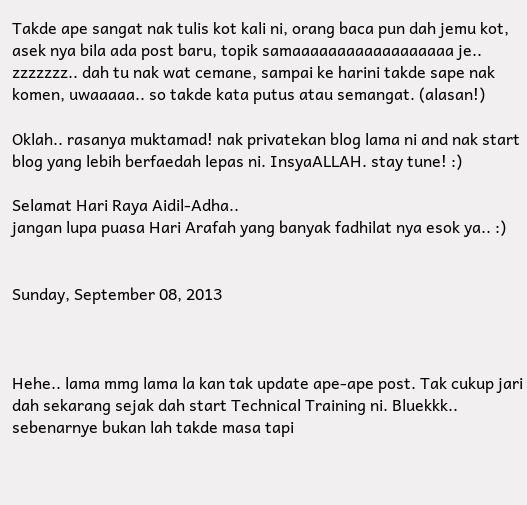Takde ape sangat nak tulis kot kali ni, orang baca pun dah jemu kot, asek nya bila ada post baru, topik samaaaaaaaaaaaaaaaaaa je.. zzzzzzz.. dah tu nak wat cemane, sampai ke harini takde sape nak komen, uwaaaaa.. so takde kata putus atau semangat. (alasan!)

Oklah.. rasanya muktamad! nak privatekan blog lama ni and nak start blog yang lebih berfaedah lepas ni. InsyaALLAH. stay tune! :)

Selamat Hari Raya Aidil-Adha..
jangan lupa puasa Hari Arafah yang banyak fadhilat nya esok ya.. :)


Sunday, September 08, 2013



Hehe.. lama mmg lama la kan tak update ape-ape post. Tak cukup jari dah sekarang sejak dah start Technical Training ni. Bluekkk.. sebenarnye bukan lah takde masa tapi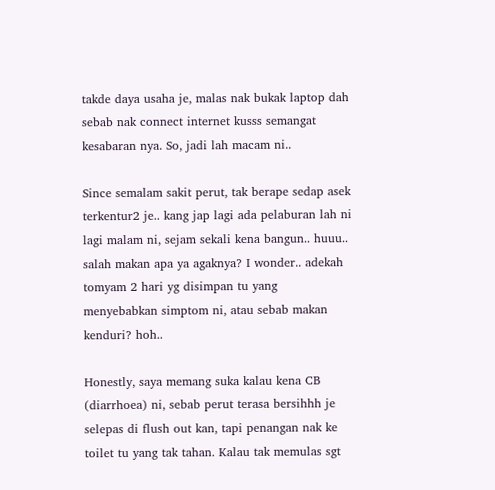takde daya usaha je, malas nak bukak laptop dah sebab nak connect internet kusss semangat kesabaran nya. So, jadi lah macam ni..

Since semalam sakit perut, tak berape sedap asek terkentur2 je.. kang jap lagi ada pelaburan lah ni lagi malam ni, sejam sekali kena bangun.. huuu.. salah makan apa ya agaknya? I wonder.. adekah tomyam 2 hari yg disimpan tu yang menyebabkan simptom ni, atau sebab makan kenduri? hoh..

Honestly, saya memang suka kalau kena CB (diarrhoea) ni, sebab perut terasa bersihhh je selepas di flush out kan, tapi penangan nak ke toilet tu yang tak tahan. Kalau tak memulas sgt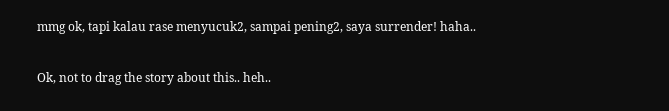mmg ok, tapi kalau rase menyucuk2, sampai pening2, saya surrender! haha..

Ok, not to drag the story about this.. heh..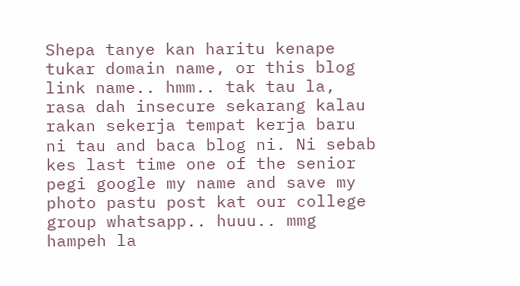Shepa tanye kan haritu kenape tukar domain name, or this blog link name.. hmm.. tak tau la, rasa dah insecure sekarang kalau rakan sekerja tempat kerja baru ni tau and baca blog ni. Ni sebab kes last time one of the senior pegi google my name and save my photo pastu post kat our college group whatsapp.. huuu.. mmg hampeh la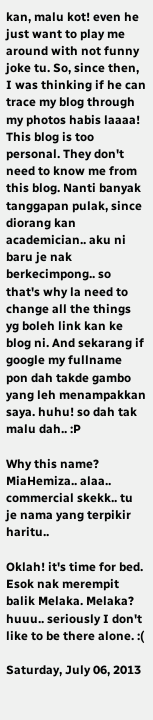kan, malu kot! even he just want to play me around with not funny joke tu. So, since then, I was thinking if he can trace my blog through my photos habis laaaa! This blog is too personal. They don't need to know me from this blog. Nanti banyak tanggapan pulak, since diorang kan academician.. aku ni baru je nak berkecimpong.. so that's why la need to change all the things yg boleh link kan ke blog ni. And sekarang if google my fullname pon dah takde gambo yang leh menampakkan saya. huhu! so dah tak malu dah.. :P

Why this name? MiaHemiza.. alaa.. commercial skekk.. tu je nama yang terpikir haritu..

Oklah! it's time for bed. Esok nak merempit balik Melaka. Melaka? huuu.. seriously I don't like to be there alone. :(

Saturday, July 06, 2013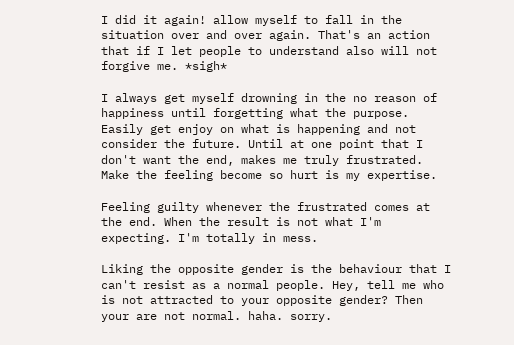I did it again! allow myself to fall in the situation over and over again. That's an action that if I let people to understand also will not forgive me. *sigh*

I always get myself drowning in the no reason of happiness until forgetting what the purpose. Easily get enjoy on what is happening and not consider the future. Until at one point that I don't want the end, makes me truly frustrated. Make the feeling become so hurt is my expertise.

Feeling guilty whenever the frustrated comes at the end. When the result is not what I'm expecting. I'm totally in mess.

Liking the opposite gender is the behaviour that I can't resist as a normal people. Hey, tell me who is not attracted to your opposite gender? Then your are not normal. haha. sorry.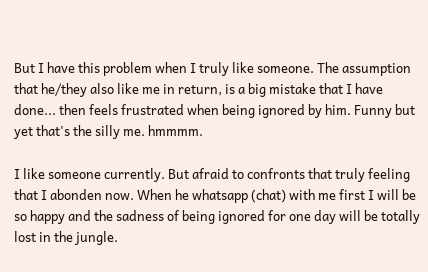But I have this problem when I truly like someone. The assumption that he/they also like me in return, is a big mistake that I have done... then feels frustrated when being ignored by him. Funny but yet that's the silly me. hmmmm.

I like someone currently. But afraid to confronts that truly feeling that I abonden now. When he whatsapp (chat) with me first I will be so happy and the sadness of being ignored for one day will be totally lost in the jungle.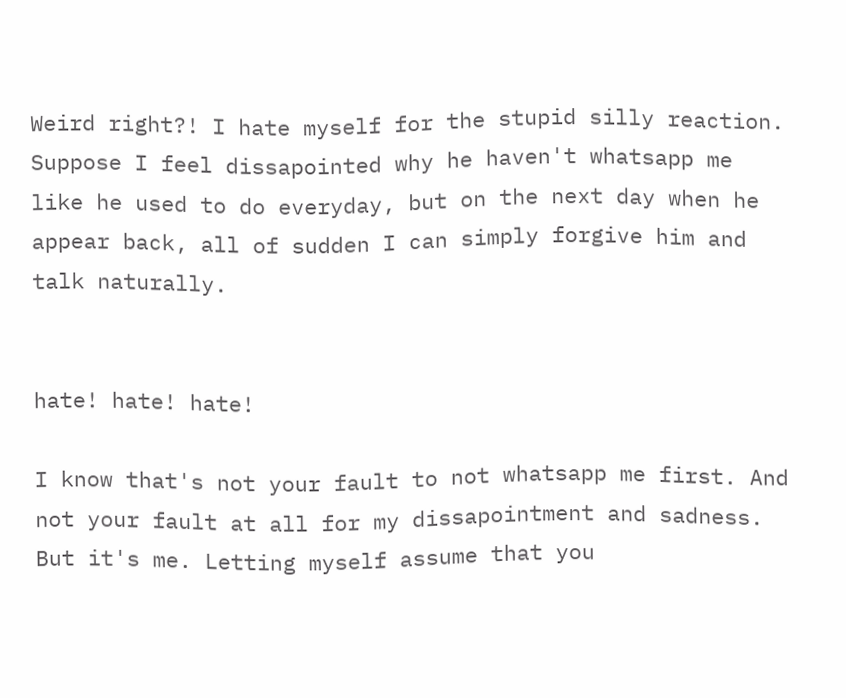Weird right?! I hate myself for the stupid silly reaction. Suppose I feel dissapointed why he haven't whatsapp me like he used to do everyday, but on the next day when he appear back, all of sudden I can simply forgive him and talk naturally.


hate! hate! hate!

I know that's not your fault to not whatsapp me first. And not your fault at all for my dissapointment and sadness. But it's me. Letting myself assume that you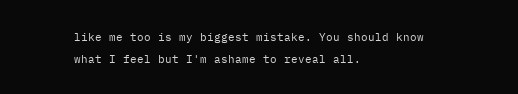like me too is my biggest mistake. You should know what I feel but I'm ashame to reveal all.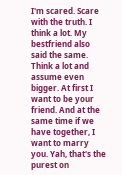I'm scared. Scare with the truth. I think a lot. My bestfriend also said the same. Think a lot and assume even bigger. At first I want to be your friend. And at the same time if we have together, I want to marry you. Yah, that's the purest on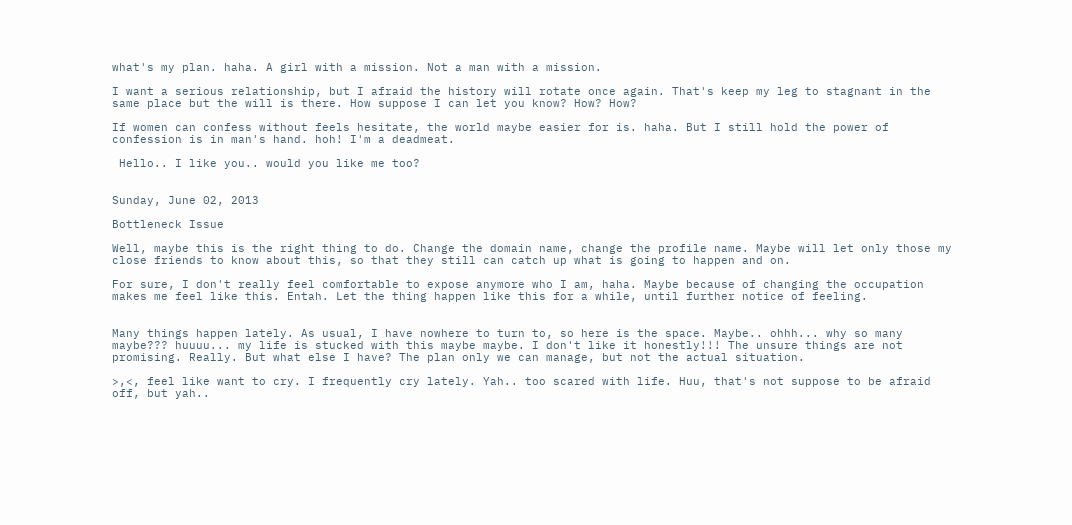what's my plan. haha. A girl with a mission. Not a man with a mission.

I want a serious relationship, but I afraid the history will rotate once again. That's keep my leg to stagnant in the same place but the will is there. How suppose I can let you know? How? How?

If women can confess without feels hesitate, the world maybe easier for is. haha. But I still hold the power of confession is in man's hand. hoh! I'm a deadmeat.

 Hello.. I like you.. would you like me too?


Sunday, June 02, 2013

Bottleneck Issue

Well, maybe this is the right thing to do. Change the domain name, change the profile name. Maybe will let only those my close friends to know about this, so that they still can catch up what is going to happen and on.

For sure, I don't really feel comfortable to expose anymore who I am, haha. Maybe because of changing the occupation makes me feel like this. Entah. Let the thing happen like this for a while, until further notice of feeling.


Many things happen lately. As usual, I have nowhere to turn to, so here is the space. Maybe.. ohhh... why so many maybe??? huuuu... my life is stucked with this maybe maybe. I don't like it honestly!!! The unsure things are not promising. Really. But what else I have? The plan only we can manage, but not the actual situation.

>,<, feel like want to cry. I frequently cry lately. Yah.. too scared with life. Huu, that's not suppose to be afraid off, but yah..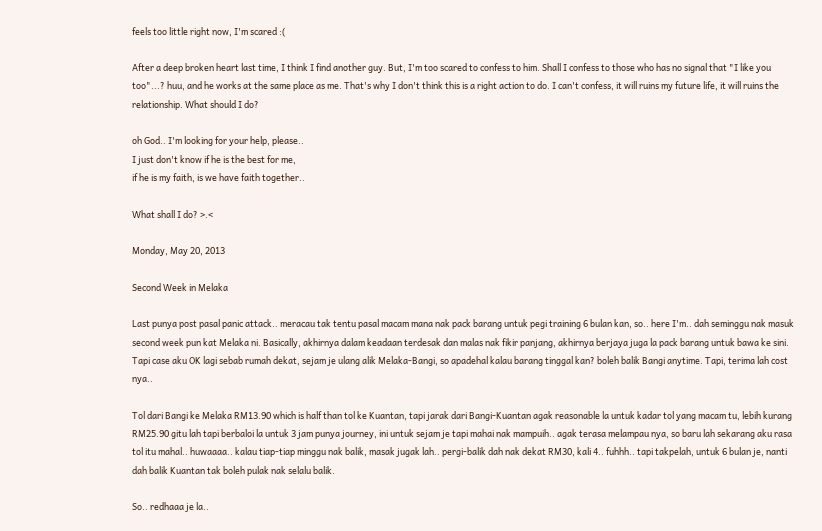feels too little right now, I'm scared :(

After a deep broken heart last time, I think I find another guy. But, I'm too scared to confess to him. Shall I confess to those who has no signal that "I like you too"...? huu, and he works at the same place as me. That's why I don't think this is a right action to do. I can't confess, it will ruins my future life, it will ruins the relationship. What should I do?

oh God.. I'm looking for your help, please..
I just don't know if he is the best for me,
if he is my faith, is we have faith together..

What shall I do? >.<

Monday, May 20, 2013

Second Week in Melaka

Last punya post pasal panic attack.. meracau tak tentu pasal macam mana nak pack barang untuk pegi training 6 bulan kan, so.. here I'm.. dah seminggu nak masuk second week pun kat Melaka ni. Basically, akhirnya dalam keadaan terdesak dan malas nak fikir panjang, akhirnya berjaya juga la pack barang untuk bawa ke sini. Tapi case aku OK lagi sebab rumah dekat, sejam je ulang alik Melaka-Bangi, so apadehal kalau barang tinggal kan? boleh balik Bangi anytime. Tapi, terima lah cost nya..

Tol dari Bangi ke Melaka RM13.90 which is half than tol ke Kuantan, tapi jarak dari Bangi-Kuantan agak reasonable la untuk kadar tol yang macam tu, lebih kurang RM25.90 gitu lah tapi berbaloi la untuk 3 jam punya journey, ini untuk sejam je tapi mahai nak mampuih.. agak terasa melampau nya, so baru lah sekarang aku rasa tol itu mahal.. huwaaaa.. kalau tiap-tiap minggu nak balik, masak jugak lah.. pergi-balik dah nak dekat RM30, kali 4.. fuhhh.. tapi takpelah, untuk 6 bulan je, nanti dah balik Kuantan tak boleh pulak nak selalu balik.

So.. redhaaa je la..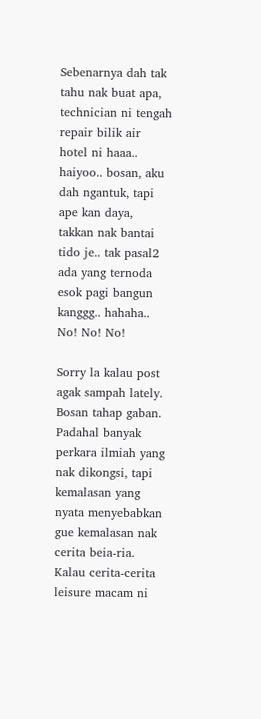Sebenarnya dah tak tahu nak buat apa, technician ni tengah repair bilik air hotel ni haaa.. haiyoo.. bosan, aku dah ngantuk, tapi ape kan daya, takkan nak bantai tido je.. tak pasal2 ada yang ternoda esok pagi bangun kanggg.. hahaha.. No! No! No!

Sorry la kalau post agak sampah lately. Bosan tahap gaban. Padahal banyak perkara ilmiah yang nak dikongsi, tapi kemalasan yang nyata menyebabkan gue kemalasan nak cerita beia-ria. Kalau cerita-cerita leisure macam ni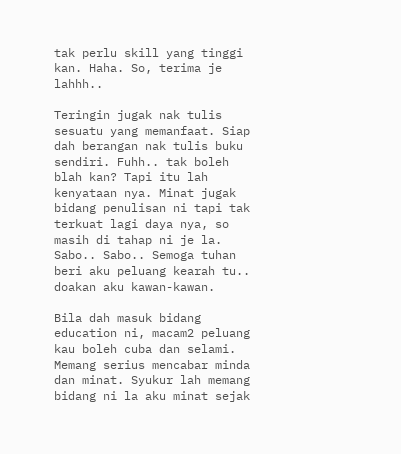tak perlu skill yang tinggi kan. Haha. So, terima je lahhh..

Teringin jugak nak tulis sesuatu yang memanfaat. Siap dah berangan nak tulis buku sendiri. Fuhh.. tak boleh blah kan? Tapi itu lah kenyataan nya. Minat jugak bidang penulisan ni tapi tak terkuat lagi daya nya, so masih di tahap ni je la. Sabo.. Sabo.. Semoga tuhan beri aku peluang kearah tu.. doakan aku kawan-kawan.

Bila dah masuk bidang education ni, macam2 peluang kau boleh cuba dan selami. Memang serius mencabar minda dan minat. Syukur lah memang bidang ni la aku minat sejak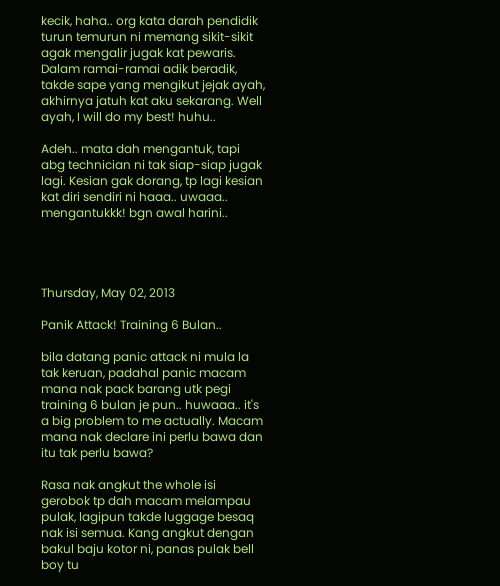kecik, haha.. org kata darah pendidik turun temurun ni memang sikit-sikit agak mengalir jugak kat pewaris. Dalam ramai-ramai adik beradik, takde sape yang mengikut jejak ayah, akhirnya jatuh kat aku sekarang. Well ayah, I will do my best! huhu..

Adeh.. mata dah mengantuk, tapi abg technician ni tak siap-siap jugak lagi. Kesian gak dorang, tp lagi kesian kat diri sendiri ni haaa.. uwaaa.. mengantukkk! bgn awal harini..




Thursday, May 02, 2013

Panik Attack! Training 6 Bulan..

bila datang panic attack ni mula la tak keruan, padahal panic macam mana nak pack barang utk pegi training 6 bulan je pun.. huwaaa.. it's a big problem to me actually. Macam mana nak declare ini perlu bawa dan itu tak perlu bawa?

Rasa nak angkut the whole isi gerobok tp dah macam melampau pulak, lagipun takde luggage besaq nak isi semua. Kang angkut dengan bakul baju kotor ni, panas pulak bell boy tu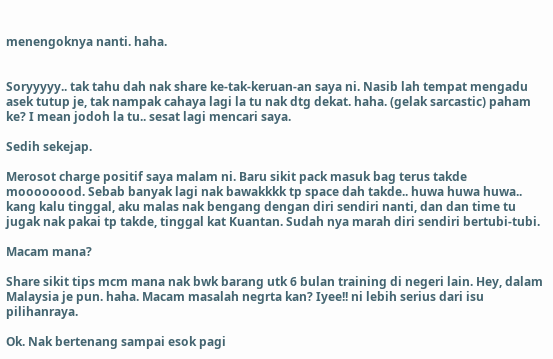menengoknya nanti. haha.


Soryyyyy.. tak tahu dah nak share ke-tak-keruan-an saya ni. Nasib lah tempat mengadu asek tutup je, tak nampak cahaya lagi la tu nak dtg dekat. haha. (gelak sarcastic) paham ke? I mean jodoh la tu.. sesat lagi mencari saya.

Sedih sekejap.

Merosot charge positif saya malam ni. Baru sikit pack masuk bag terus takde moooooood. Sebab banyak lagi nak bawakkkk tp space dah takde.. huwa huwa huwa.. kang kalu tinggal, aku malas nak bengang dengan diri sendiri nanti, dan dan time tu jugak nak pakai tp takde, tinggal kat Kuantan. Sudah nya marah diri sendiri bertubi-tubi.

Macam mana?

Share sikit tips mcm mana nak bwk barang utk 6 bulan training di negeri lain. Hey, dalam Malaysia je pun. haha. Macam masalah negrta kan? Iyee!! ni lebih serius dari isu pilihanraya.

Ok. Nak bertenang sampai esok pagi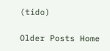(tido)

Older Posts Home